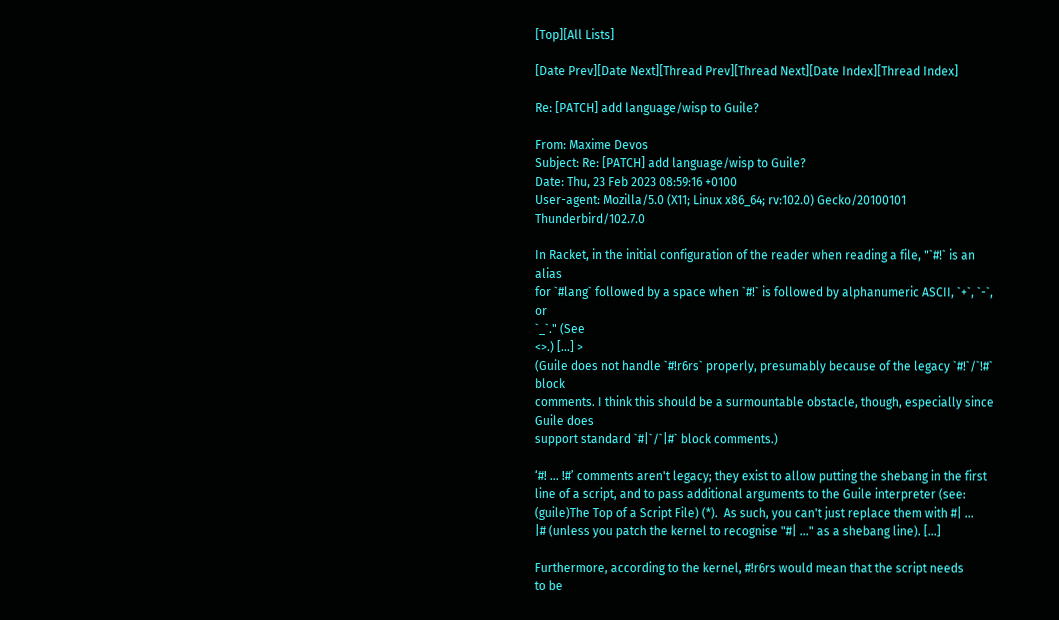[Top][All Lists]

[Date Prev][Date Next][Thread Prev][Thread Next][Date Index][Thread Index]

Re: [PATCH] add language/wisp to Guile?

From: Maxime Devos
Subject: Re: [PATCH] add language/wisp to Guile?
Date: Thu, 23 Feb 2023 08:59:16 +0100
User-agent: Mozilla/5.0 (X11; Linux x86_64; rv:102.0) Gecko/20100101 Thunderbird/102.7.0

In Racket, in the initial configuration of the reader when reading a file, "`#!` is an alias
for `#lang` followed by a space when `#!` is followed by alphanumeric ASCII, `+`, `-`, or
`_`." (See
<>.) [...] >
(Guile does not handle `#!r6rs` properly, presumably because of the legacy `#!`/`!#` block
comments. I think this should be a surmountable obstacle, though, especially since Guile does
support standard `#|`/`|#` block comments.)

‘#! ... !#’ comments aren't legacy; they exist to allow putting the shebang in the first
line of a script, and to pass additional arguments to the Guile interpreter (see:
(guile)The Top of a Script File) (*).  As such, you can't just replace them with #| ...
|# (unless you patch the kernel to recognise "#| ..." as a shebang line). [...]

Furthermore, according to the kernel, #!r6rs would mean that the script needs
to be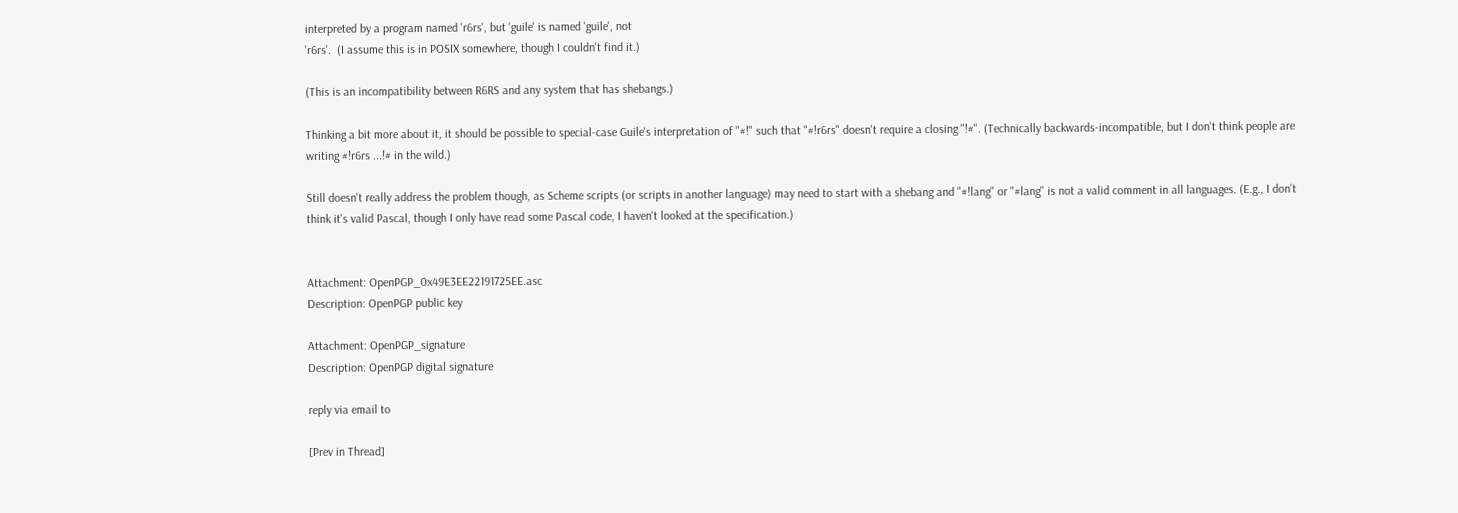interpreted by a program named 'r6rs', but 'guile' is named 'guile', not
'r6rs'.  (I assume this is in POSIX somewhere, though I couldn't find it.)

(This is an incompatibility between R6RS and any system that has shebangs.)

Thinking a bit more about it, it should be possible to special-case Guile's interpretation of "#!" such that "#!r6rs" doesn't require a closing "!#". (Technically backwards-incompatible, but I don't think people are writing #!r6rs ...!# in the wild.)

Still doesn't really address the problem though, as Scheme scripts (or scripts in another language) may need to start with a shebang and "#!lang" or "#lang" is not a valid comment in all languages. (E.g., I don't think it's valid Pascal, though I only have read some Pascal code, I haven't looked at the specification.)


Attachment: OpenPGP_0x49E3EE22191725EE.asc
Description: OpenPGP public key

Attachment: OpenPGP_signature
Description: OpenPGP digital signature

reply via email to

[Prev in Thread]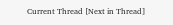Current Thread [Next in Thread]